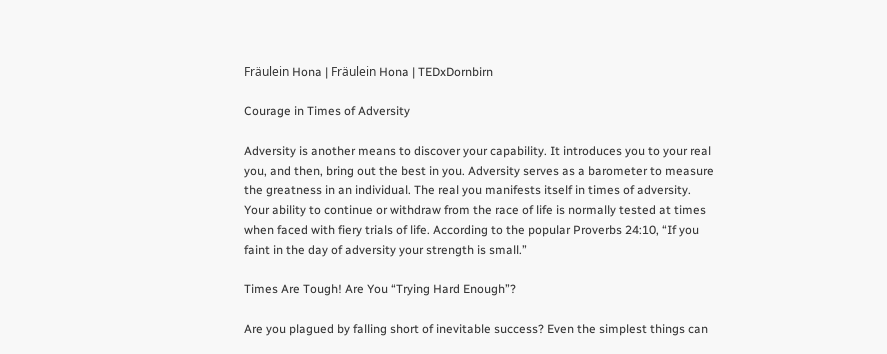Fräulein Hona | Fräulein Hona | TEDxDornbirn

Courage in Times of Adversity

Adversity is another means to discover your capability. It introduces you to your real you, and then, bring out the best in you. Adversity serves as a barometer to measure the greatness in an individual. The real you manifests itself in times of adversity. Your ability to continue or withdraw from the race of life is normally tested at times when faced with fiery trials of life. According to the popular Proverbs 24:10, “If you faint in the day of adversity your strength is small.”

Times Are Tough! Are You “Trying Hard Enough”?

Are you plagued by falling short of inevitable success? Even the simplest things can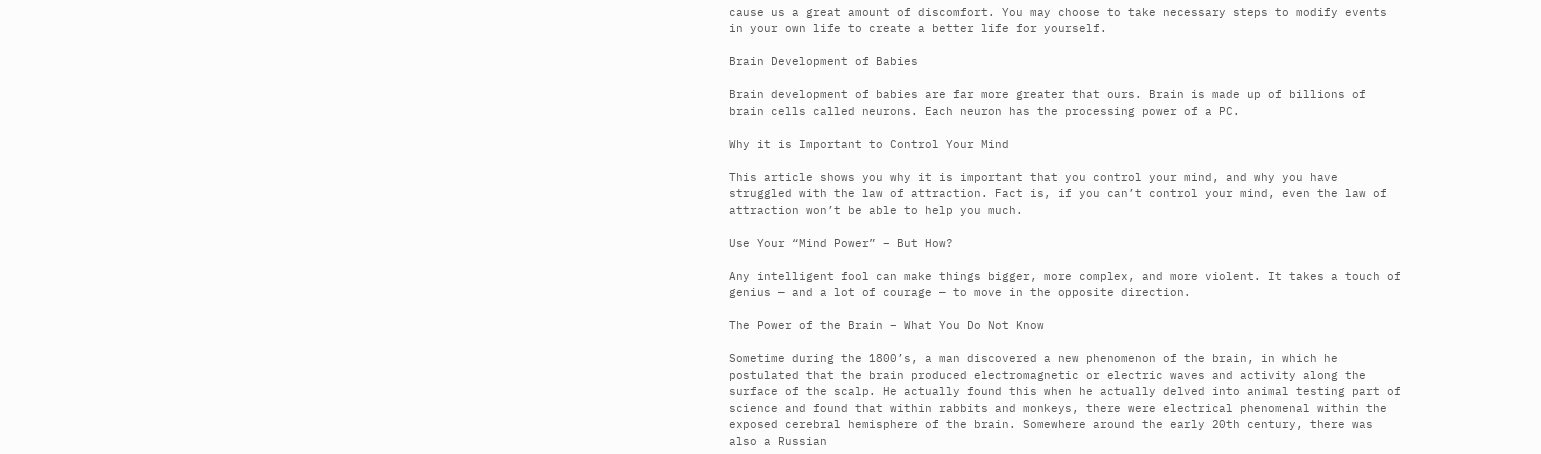cause us a great amount of discomfort. You may choose to take necessary steps to modify events in your own life to create a better life for yourself.

Brain Development of Babies

Brain development of babies are far more greater that ours. Brain is made up of billions of brain cells called neurons. Each neuron has the processing power of a PC.

Why it is Important to Control Your Mind

This article shows you why it is important that you control your mind, and why you have struggled with the law of attraction. Fact is, if you can’t control your mind, even the law of attraction won’t be able to help you much.

Use Your “Mind Power” – But How?

Any intelligent fool can make things bigger, more complex, and more violent. It takes a touch of genius — and a lot of courage — to move in the opposite direction.

The Power of the Brain – What You Do Not Know

Sometime during the 1800’s, a man discovered a new phenomenon of the brain, in which he postulated that the brain produced electromagnetic or electric waves and activity along the surface of the scalp. He actually found this when he actually delved into animal testing part of science and found that within rabbits and monkeys, there were electrical phenomenal within the exposed cerebral hemisphere of the brain. Somewhere around the early 20th century, there was also a Russian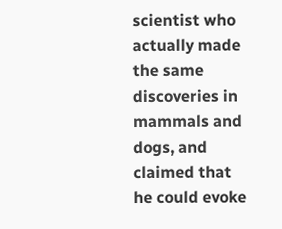scientist who actually made the same discoveries in mammals and dogs, and claimed that he could evoke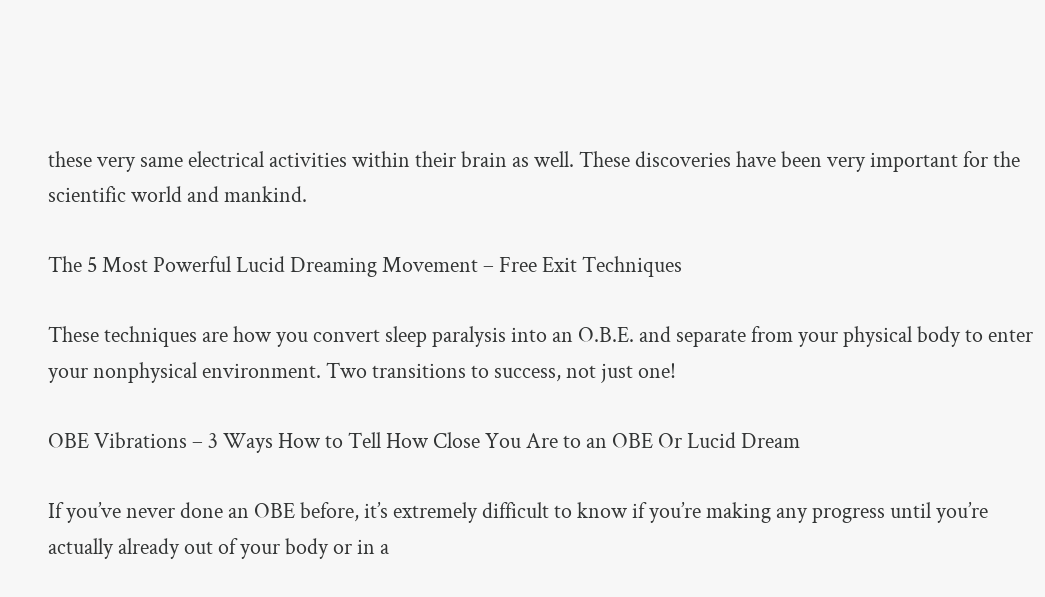these very same electrical activities within their brain as well. These discoveries have been very important for the scientific world and mankind.

The 5 Most Powerful Lucid Dreaming Movement – Free Exit Techniques

These techniques are how you convert sleep paralysis into an O.B.E. and separate from your physical body to enter your nonphysical environment. Two transitions to success, not just one!

OBE Vibrations – 3 Ways How to Tell How Close You Are to an OBE Or Lucid Dream

If you’ve never done an OBE before, it’s extremely difficult to know if you’re making any progress until you’re actually already out of your body or in a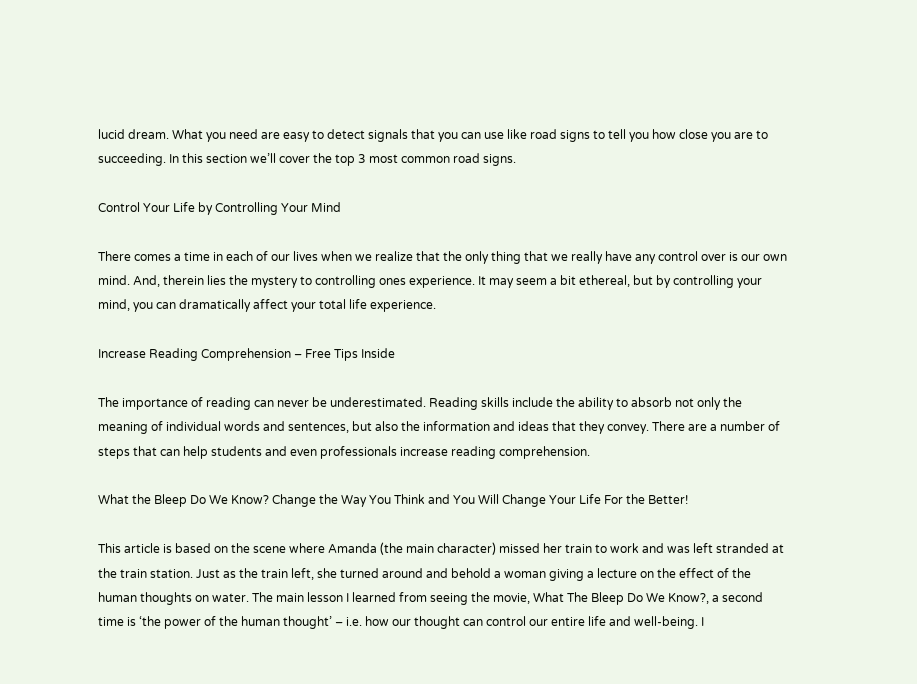lucid dream. What you need are easy to detect signals that you can use like road signs to tell you how close you are to succeeding. In this section we’ll cover the top 3 most common road signs.

Control Your Life by Controlling Your Mind

There comes a time in each of our lives when we realize that the only thing that we really have any control over is our own mind. And, therein lies the mystery to controlling ones experience. It may seem a bit ethereal, but by controlling your mind, you can dramatically affect your total life experience.

Increase Reading Comprehension – Free Tips Inside

The importance of reading can never be underestimated. Reading skills include the ability to absorb not only the meaning of individual words and sentences, but also the information and ideas that they convey. There are a number of steps that can help students and even professionals increase reading comprehension.

What the Bleep Do We Know? Change the Way You Think and You Will Change Your Life For the Better!

This article is based on the scene where Amanda (the main character) missed her train to work and was left stranded at the train station. Just as the train left, she turned around and behold a woman giving a lecture on the effect of the human thoughts on water. The main lesson I learned from seeing the movie, What The Bleep Do We Know?, a second time is ‘the power of the human thought’ – i.e. how our thought can control our entire life and well-being. I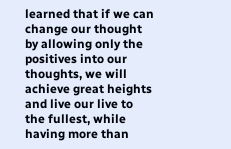learned that if we can change our thought by allowing only the positives into our thoughts, we will achieve great heights and live our live to the fullest, while having more than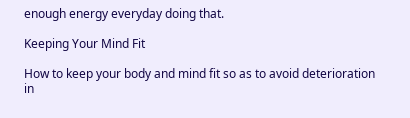enough energy everyday doing that.

Keeping Your Mind Fit

How to keep your body and mind fit so as to avoid deterioration in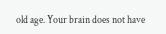old age. Your brain does not have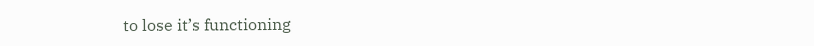to lose it’s functioning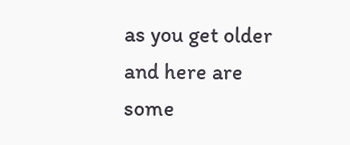as you get older and here are some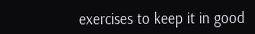exercises to keep it in good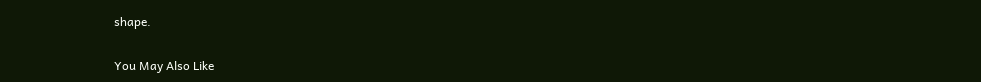shape.

You May Also Like